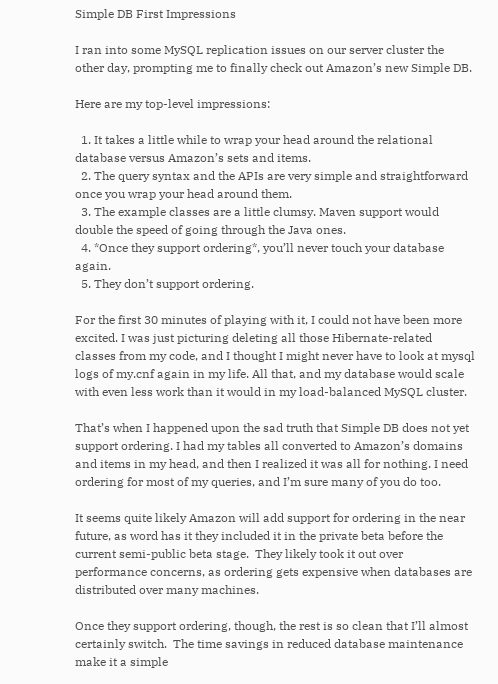Simple DB First Impressions

I ran into some MySQL replication issues on our server cluster the other day, prompting me to finally check out Amazon’s new Simple DB.

Here are my top-level impressions:

  1. It takes a little while to wrap your head around the relational database versus Amazon’s sets and items.
  2. The query syntax and the APIs are very simple and straightforward once you wrap your head around them.
  3. The example classes are a little clumsy. Maven support would double the speed of going through the Java ones.
  4. *Once they support ordering*, you’ll never touch your database again.
  5. They don’t support ordering.

For the first 30 minutes of playing with it, I could not have been more excited. I was just picturing deleting all those Hibernate-related classes from my code, and I thought I might never have to look at mysql logs of my.cnf again in my life. All that, and my database would scale with even less work than it would in my load-balanced MySQL cluster.

That’s when I happened upon the sad truth that Simple DB does not yet support ordering. I had my tables all converted to Amazon’s domains and items in my head, and then I realized it was all for nothing. I need ordering for most of my queries, and I’m sure many of you do too.

It seems quite likely Amazon will add support for ordering in the near future, as word has it they included it in the private beta before the current semi-public beta stage.  They likely took it out over performance concerns, as ordering gets expensive when databases are distributed over many machines.

Once they support ordering, though, the rest is so clean that I’ll almost certainly switch.  The time savings in reduced database maintenance make it a simple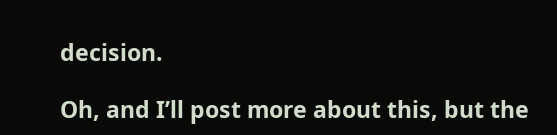decision.

Oh, and I’ll post more about this, but the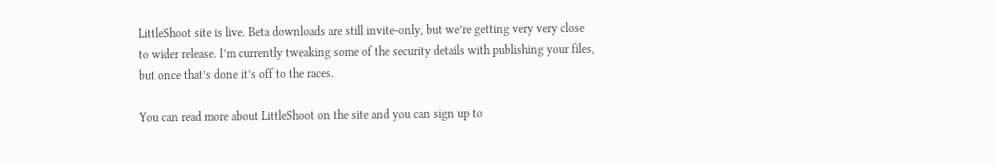LittleShoot site is live. Beta downloads are still invite-only, but we’re getting very very close to wider release. I’m currently tweaking some of the security details with publishing your files, but once that’s done it’s off to the races.

You can read more about LittleShoot on the site and you can sign up to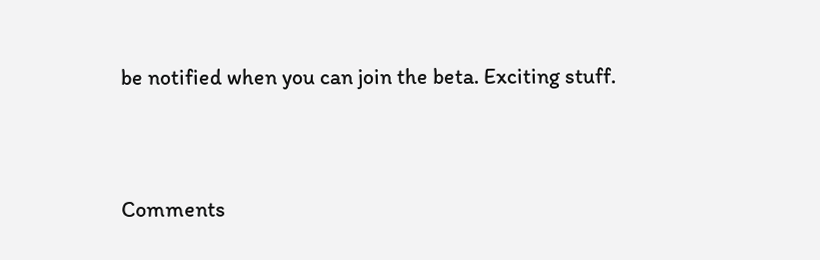be notified when you can join the beta. Exciting stuff.


Comments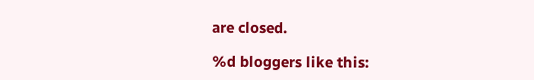are closed.

%d bloggers like this: